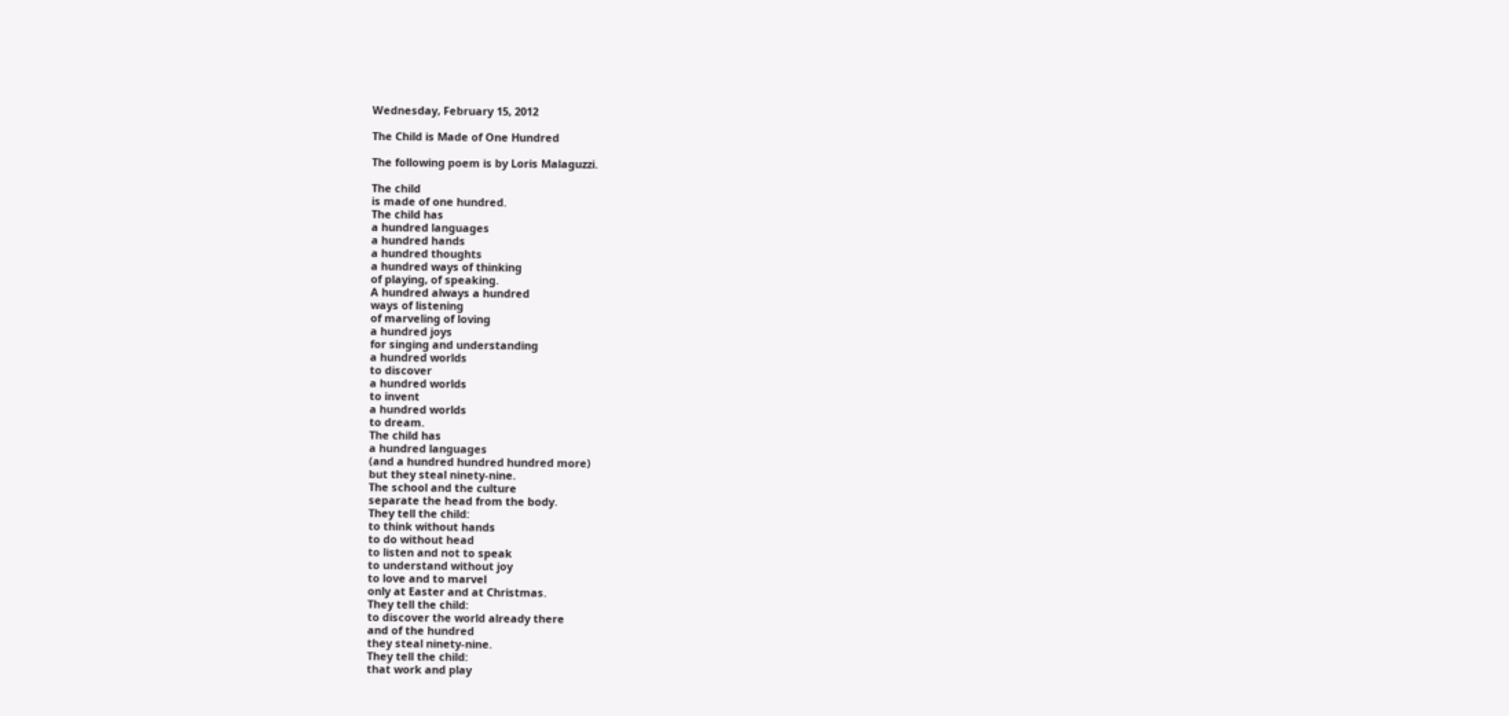Wednesday, February 15, 2012

The Child is Made of One Hundred

The following poem is by Loris Malaguzzi.

The child
is made of one hundred.
The child has
a hundred languages
a hundred hands
a hundred thoughts
a hundred ways of thinking
of playing, of speaking.
A hundred always a hundred
ways of listening
of marveling of loving
a hundred joys
for singing and understanding
a hundred worlds
to discover
a hundred worlds
to invent
a hundred worlds
to dream.
The child has
a hundred languages
(and a hundred hundred hundred more)
but they steal ninety-nine.
The school and the culture
separate the head from the body.
They tell the child:
to think without hands
to do without head
to listen and not to speak
to understand without joy
to love and to marvel
only at Easter and at Christmas.
They tell the child:
to discover the world already there
and of the hundred
they steal ninety-nine.
They tell the child:
that work and play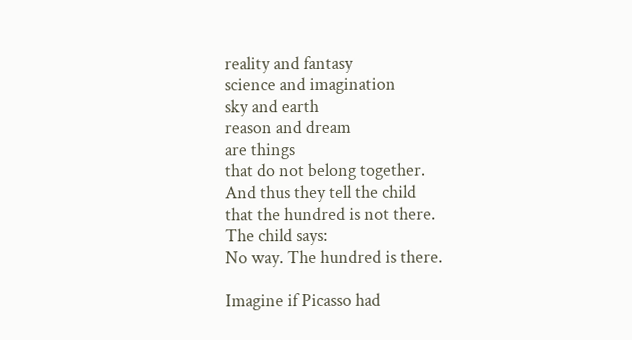reality and fantasy
science and imagination
sky and earth
reason and dream
are things
that do not belong together.
And thus they tell the child
that the hundred is not there.
The child says:
No way. The hundred is there.

Imagine if Picasso had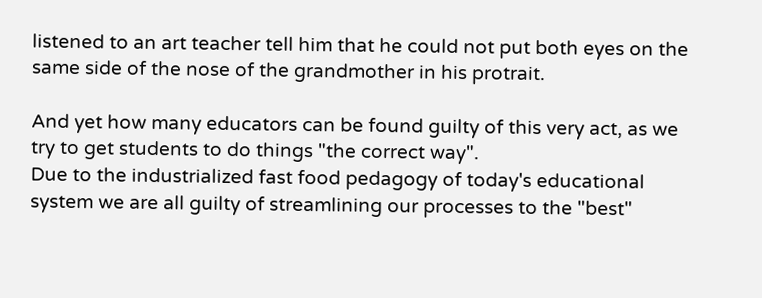listened to an art teacher tell him that he could not put both eyes on the same side of the nose of the grandmother in his protrait.

And yet how many educators can be found guilty of this very act, as we try to get students to do things "the correct way".
Due to the industrialized fast food pedagogy of today's educational system we are all guilty of streamlining our processes to the "best"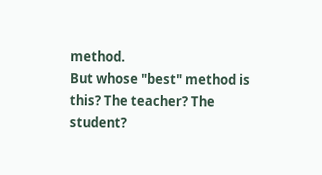method.
But whose "best" method is this? The teacher? The student?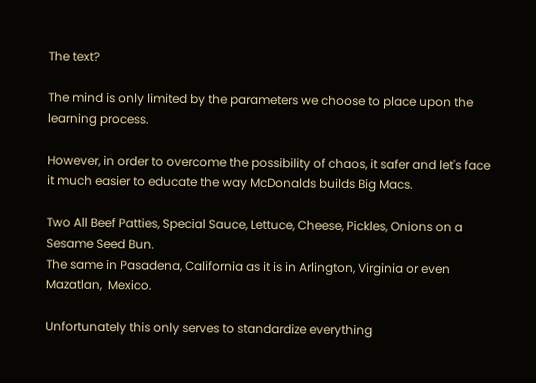The text?

The mind is only limited by the parameters we choose to place upon the learning process.

However, in order to overcome the possibility of chaos, it safer and let's face it much easier to educate the way McDonalds builds Big Macs.

Two All Beef Patties, Special Sauce, Lettuce, Cheese, Pickles, Onions on a Sesame Seed Bun.
The same in Pasadena, California as it is in Arlington, Virginia or even Mazatlan,  Mexico.

Unfortunately this only serves to standardize everything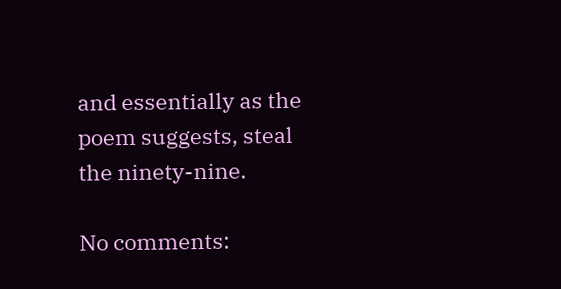and essentially as the poem suggests, steal the ninety-nine.

No comments: